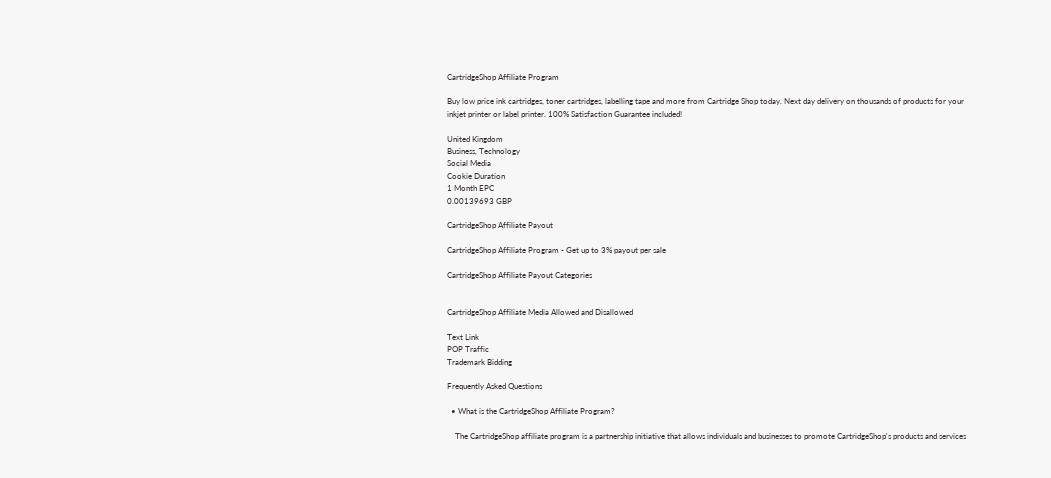CartridgeShop Affiliate Program

Buy low price ink cartridges, toner cartridges, labelling tape and more from Cartridge Shop today. Next day delivery on thousands of products for your inkjet printer or label printer. 100% Satisfaction Guarantee included!

United Kingdom
Business, Technology
Social Media
Cookie Duration
1 Month EPC
0.00139693 GBP

CartridgeShop Affiliate Payout

CartridgeShop Affiliate Program - Get up to 3% payout per sale

CartridgeShop Affiliate Payout Categories


CartridgeShop Affiliate Media Allowed and Disallowed

Text Link
POP Traffic
Trademark Bidding

Frequently Asked Questions

  • What is the CartridgeShop Affiliate Program?

    The CartridgeShop affiliate program is a partnership initiative that allows individuals and businesses to promote CartridgeShop's products and services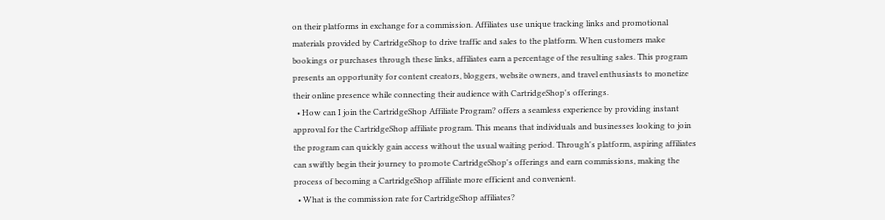on their platforms in exchange for a commission. Affiliates use unique tracking links and promotional materials provided by CartridgeShop to drive traffic and sales to the platform. When customers make bookings or purchases through these links, affiliates earn a percentage of the resulting sales. This program presents an opportunity for content creators, bloggers, website owners, and travel enthusiasts to monetize their online presence while connecting their audience with CartridgeShop's offerings.
  • How can I join the CartridgeShop Affiliate Program? offers a seamless experience by providing instant approval for the CartridgeShop affiliate program. This means that individuals and businesses looking to join the program can quickly gain access without the usual waiting period. Through's platform, aspiring affiliates can swiftly begin their journey to promote CartridgeShop's offerings and earn commissions, making the process of becoming a CartridgeShop affiliate more efficient and convenient.
  • What is the commission rate for CartridgeShop affiliates?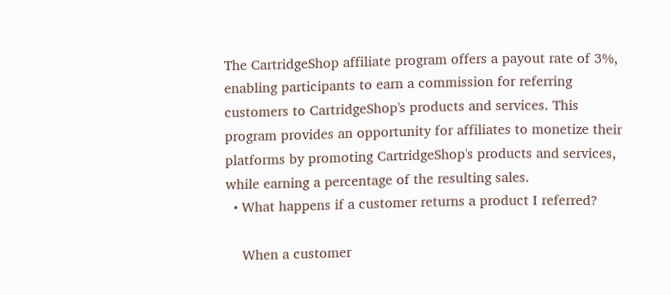The CartridgeShop affiliate program offers a payout rate of 3%, enabling participants to earn a commission for referring customers to CartridgeShop's products and services. This program provides an opportunity for affiliates to monetize their platforms by promoting CartridgeShop's products and services, while earning a percentage of the resulting sales.
  • What happens if a customer returns a product I referred?

    When a customer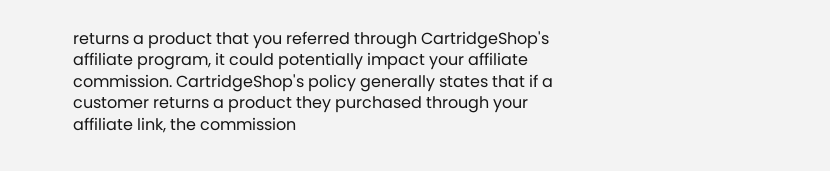returns a product that you referred through CartridgeShop's affiliate program, it could potentially impact your affiliate commission. CartridgeShop's policy generally states that if a customer returns a product they purchased through your affiliate link, the commission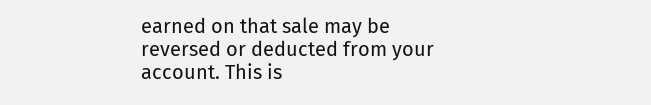earned on that sale may be reversed or deducted from your account. This is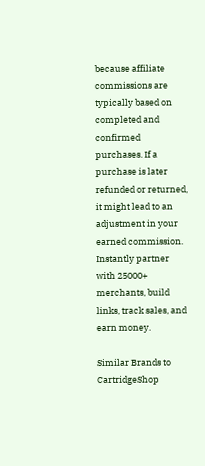because affiliate commissions are typically based on completed and confirmed purchases. If a purchase is later refunded or returned, it might lead to an adjustment in your earned commission.
Instantly partner with 25000+ merchants, build links, track sales, and earn money.

Similar Brands to CartridgeShop